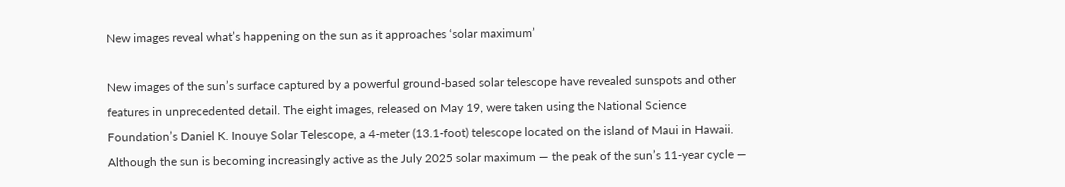New images reveal what’s happening on the sun as it approaches ‘solar maximum’

New images of the sun’s surface captured by a powerful ground-based solar telescope have revealed sunspots and other features in unprecedented detail. The eight images, released on May 19, were taken using the National Science Foundation’s Daniel K. Inouye Solar Telescope, a 4-meter (13.1-foot) telescope located on the island of Maui in Hawaii. Although the sun is becoming increasingly active as the July 2025 solar maximum — the peak of the sun’s 11-year cycle —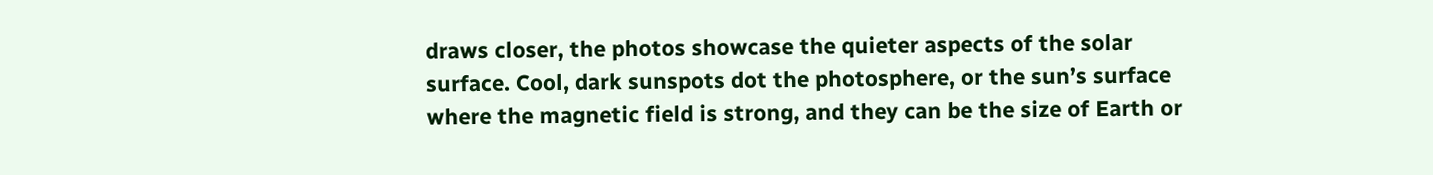draws closer, the photos showcase the quieter aspects of the solar surface. Cool, dark sunspots dot the photosphere, or the sun’s surface where the magnetic field is strong, and they can be the size of Earth or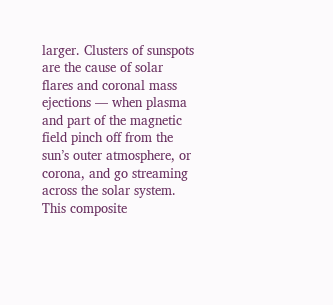larger. Clusters of sunspots are the cause of solar flares and coronal mass ejections — when plasma and part of the magnetic field pinch off from the sun’s outer atmosphere, or corona, and go streaming across the solar system. This composite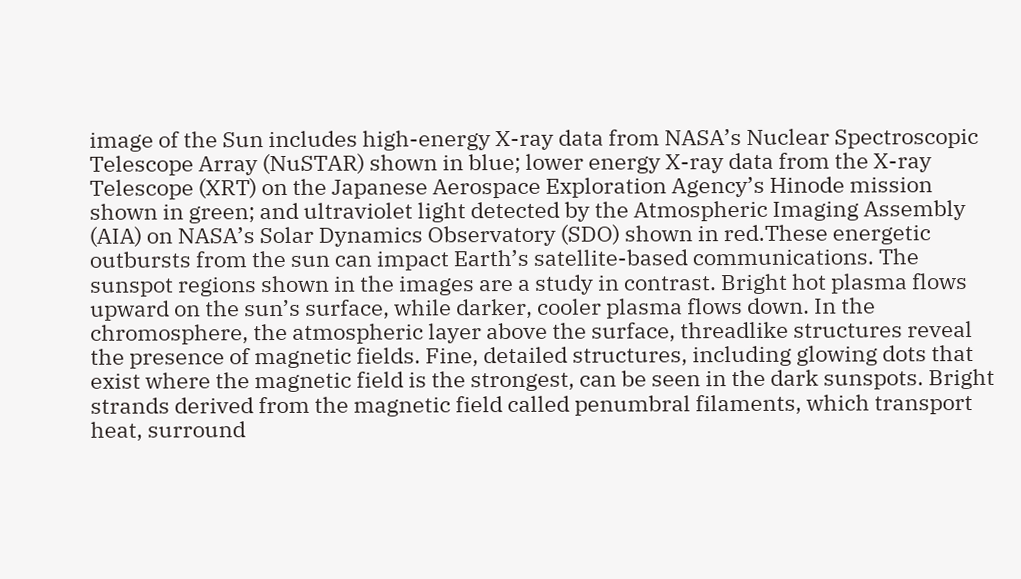image of the Sun includes high-energy X-ray data from NASA’s Nuclear Spectroscopic Telescope Array (NuSTAR) shown in blue; lower energy X-ray data from the X-ray Telescope (XRT) on the Japanese Aerospace Exploration Agency’s Hinode mission shown in green; and ultraviolet light detected by the Atmospheric Imaging Assembly (AIA) on NASA’s Solar Dynamics Observatory (SDO) shown in red.These energetic outbursts from the sun can impact Earth’s satellite-based communications. The sunspot regions shown in the images are a study in contrast. Bright hot plasma flows upward on the sun’s surface, while darker, cooler plasma flows down. In the chromosphere, the atmospheric layer above the surface, threadlike structures reveal the presence of magnetic fields. Fine, detailed structures, including glowing dots that exist where the magnetic field is the strongest, can be seen in the dark sunspots. Bright strands derived from the magnetic field called penumbral filaments, which transport heat, surround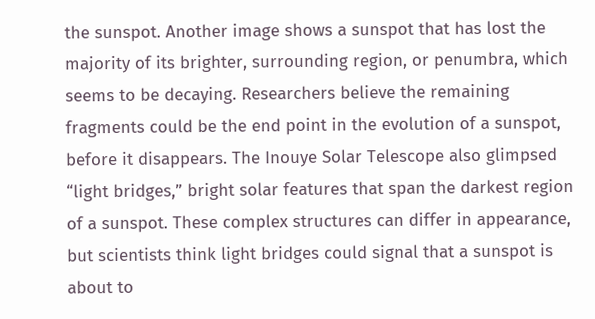the sunspot. Another image shows a sunspot that has lost the majority of its brighter, surrounding region, or penumbra, which seems to be decaying. Researchers believe the remaining fragments could be the end point in the evolution of a sunspot, before it disappears. The Inouye Solar Telescope also glimpsed “light bridges,” bright solar features that span the darkest region of a sunspot. These complex structures can differ in appearance, but scientists think light bridges could signal that a sunspot is about to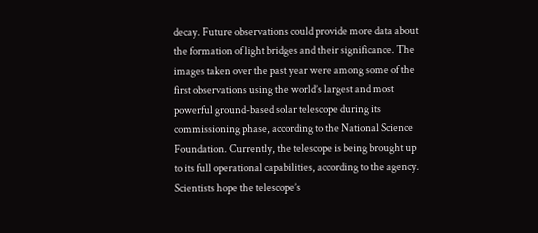decay. Future observations could provide more data about the formation of light bridges and their significance. The images taken over the past year were among some of the first observations using the world’s largest and most powerful ground-based solar telescope during its commissioning phase, according to the National Science Foundation. Currently, the telescope is being brought up to its full operational capabilities, according to the agency. Scientists hope the telescope’s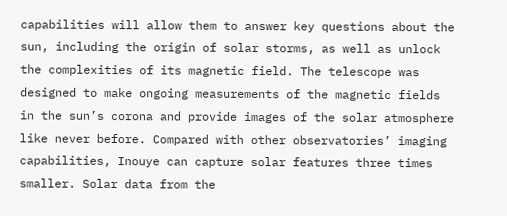capabilities will allow them to answer key questions about the sun, including the origin of solar storms, as well as unlock the complexities of its magnetic field. The telescope was designed to make ongoing measurements of the magnetic fields in the sun’s corona and provide images of the solar atmosphere like never before. Compared with other observatories’ imaging capabilities, Inouye can capture solar features three times smaller. Solar data from the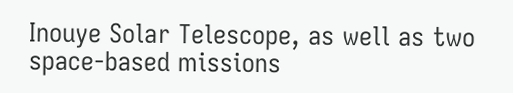Inouye Solar Telescope, as well as two space-based missions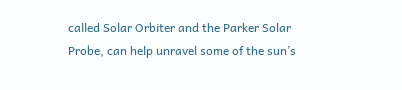called Solar Orbiter and the Parker Solar Probe, can help unravel some of the sun’s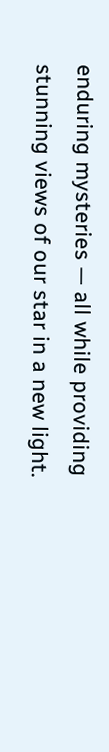enduring mysteries — all while providing stunning views of our star in a new light.